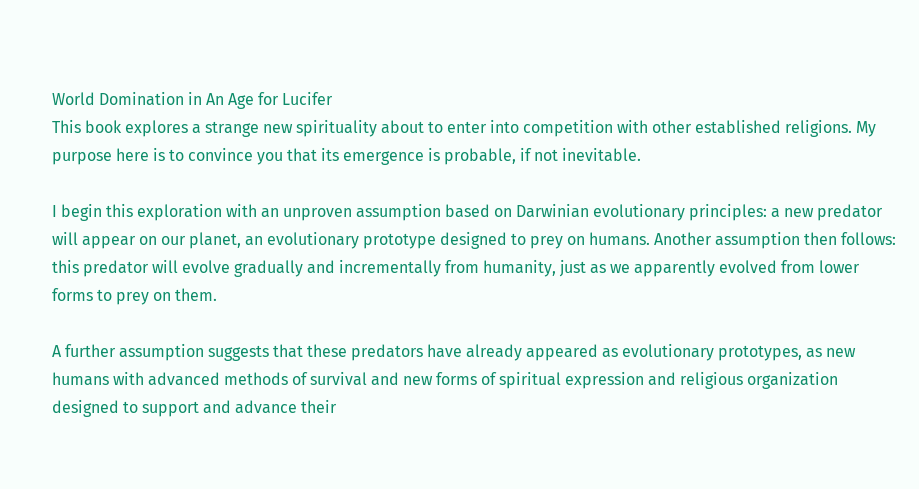World Domination in An Age for Lucifer
This book explores a strange new spirituality about to enter into competition with other established religions. My purpose here is to convince you that its emergence is probable, if not inevitable.

I begin this exploration with an unproven assumption based on Darwinian evolutionary principles: a new predator will appear on our planet, an evolutionary prototype designed to prey on humans. Another assumption then follows: this predator will evolve gradually and incrementally from humanity, just as we apparently evolved from lower forms to prey on them.

A further assumption suggests that these predators have already appeared as evolutionary prototypes, as new humans with advanced methods of survival and new forms of spiritual expression and religious organization designed to support and advance their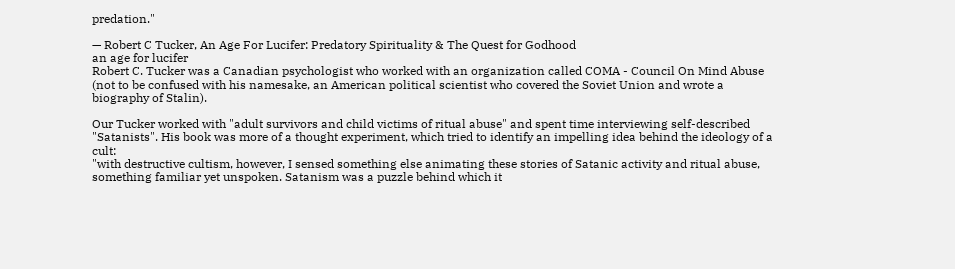predation."

— Robert C Tucker, An Age For Lucifer: Predatory Spirituality & The Quest for Godhood
an age for lucifer
Robert C. Tucker was a Canadian psychologist who worked with an organization called COMA - Council On Mind Abuse (not to be confused with his namesake, an American political scientist who covered the Soviet Union and wrote a biography of Stalin).

Our Tucker worked with "adult survivors and child victims of ritual abuse" and spent time interviewing self-described "Satanists". His book was more of a thought experiment, which tried to identify an impelling idea behind the ideology of a cult:
"with destructive cultism, however, I sensed something else animating these stories of Satanic activity and ritual abuse, something familiar yet unspoken. Satanism was a puzzle behind which it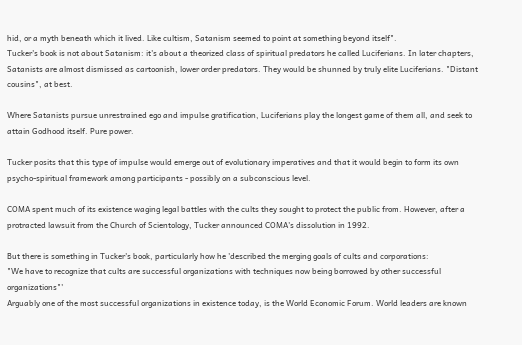hid, or a myth beneath which it lived. Like cultism, Satanism seemed to point at something beyond itself".
Tucker's book is not about Satanism: it's about a theorized class of spiritual predators he called Luciferians. In later chapters, Satanists are almost dismissed as cartoonish, lower order predators. They would be shunned by truly elite Luciferians. "Distant cousins", at best.

Where Satanists pursue unrestrained ego and impulse gratification, Luciferians play the longest game of them all, and seek to attain Godhood itself. Pure power.

Tucker posits that this type of impulse would emerge out of evolutionary imperatives and that it would begin to form its own psycho-spiritual framework among participants - possibly on a subconscious level.

COMA spent much of its existence waging legal battles with the cults they sought to protect the public from. However, after a protracted lawsuit from the Church of Scientology, Tucker announced COMA's dissolution in 1992.

But there is something in Tucker's book, particularly how he 'described the merging goals of cults and corporations:
"We have to recognize that cults are successful organizations with techniques now being borrowed by other successful organizations"'
Arguably one of the most successful organizations in existence today, is the World Economic Forum. World leaders are known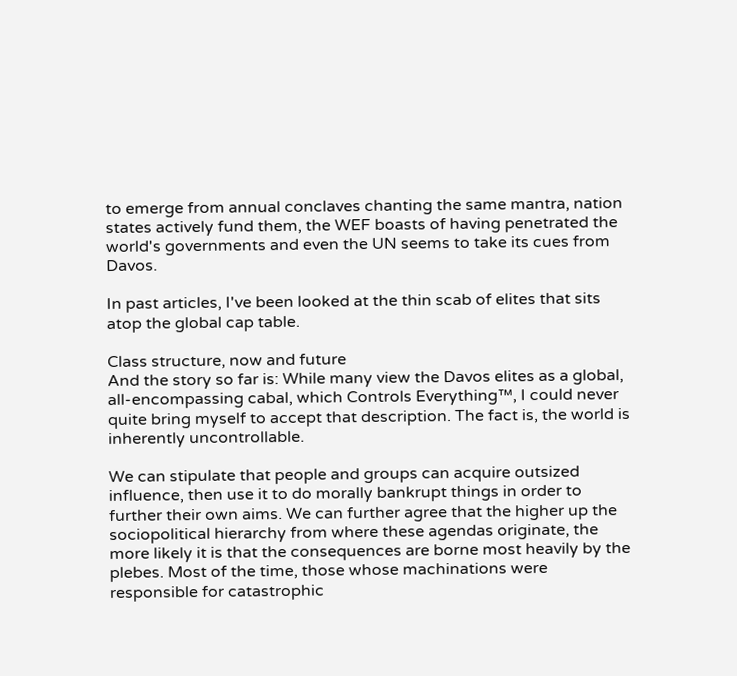to emerge from annual conclaves chanting the same mantra, nation states actively fund them, the WEF boasts of having penetrated the world's governments and even the UN seems to take its cues from Davos.

In past articles, I've been looked at the thin scab of elites that sits atop the global cap table.

Class structure, now and future
And the story so far is: While many view the Davos elites as a global, all-encompassing cabal, which Controls Everything™, I could never quite bring myself to accept that description. The fact is, the world is inherently uncontrollable.

We can stipulate that people and groups can acquire outsized influence, then use it to do morally bankrupt things in order to further their own aims. We can further agree that the higher up the sociopolitical hierarchy from where these agendas originate, the more likely it is that the consequences are borne most heavily by the plebes. Most of the time, those whose machinations were responsible for catastrophic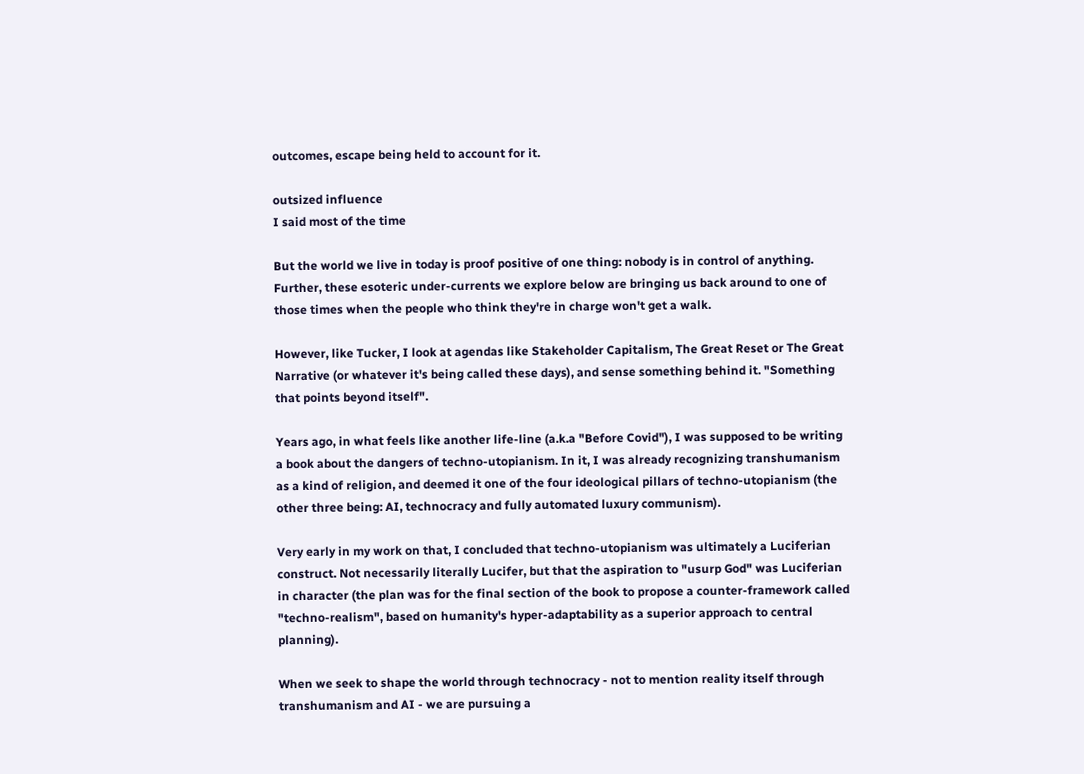outcomes, escape being held to account for it.

outsized influence
I said most of the time

But the world we live in today is proof positive of one thing: nobody is in control of anything. Further, these esoteric under-currents we explore below are bringing us back around to one of those times when the people who think they're in charge won't get a walk.

However, like Tucker, I look at agendas like Stakeholder Capitalism, The Great Reset or The Great Narrative (or whatever it's being called these days), and sense something behind it. "Something that points beyond itself".

Years ago, in what feels like another life-line (a.k.a "Before Covid"), I was supposed to be writing a book about the dangers of techno-utopianism. In it, I was already recognizing transhumanism as a kind of religion, and deemed it one of the four ideological pillars of techno-utopianism (the other three being: AI, technocracy and fully automated luxury communism).

Very early in my work on that, I concluded that techno-utopianism was ultimately a Luciferian construct. Not necessarily literally Lucifer, but that the aspiration to "usurp God" was Luciferian in character (the plan was for the final section of the book to propose a counter-framework called "techno-realism", based on humanity's hyper-adaptability as a superior approach to central planning).

When we seek to shape the world through technocracy - not to mention reality itself through transhumanism and AI - we are pursuing a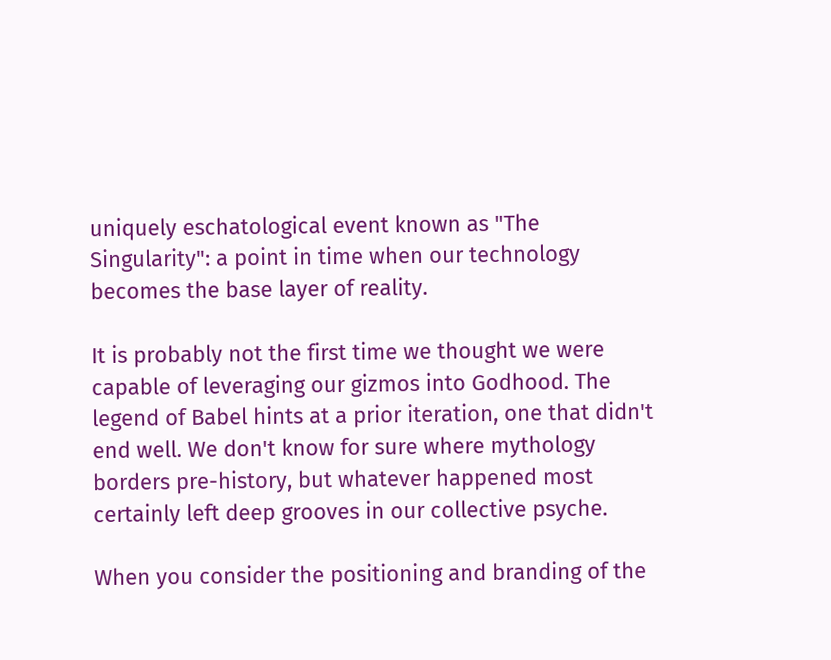uniquely eschatological event known as "The Singularity": a point in time when our technology becomes the base layer of reality.

It is probably not the first time we thought we were capable of leveraging our gizmos into Godhood. The legend of Babel hints at a prior iteration, one that didn't end well. We don't know for sure where mythology borders pre-history, but whatever happened most certainly left deep grooves in our collective psyche.

When you consider the positioning and branding of the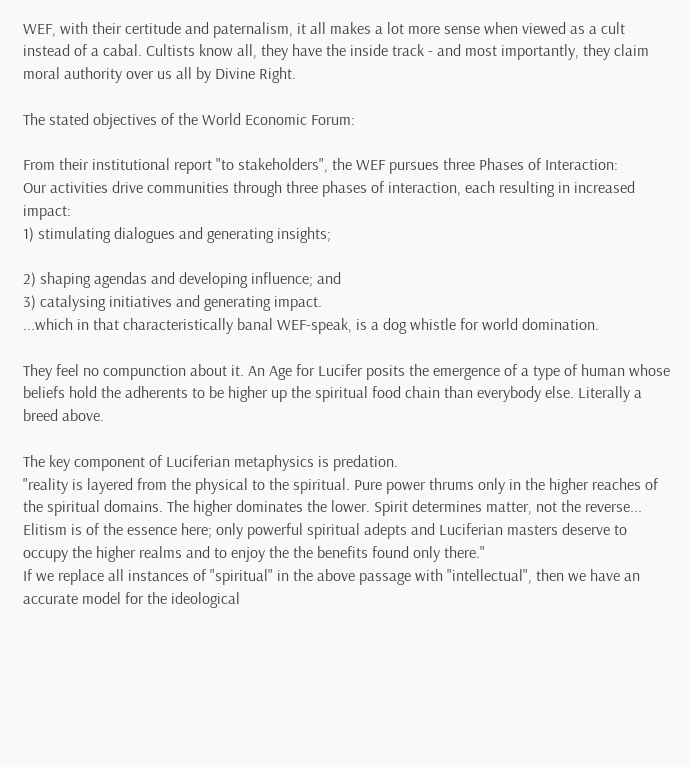WEF, with their certitude and paternalism, it all makes a lot more sense when viewed as a cult instead of a cabal. Cultists know all, they have the inside track - and most importantly, they claim moral authority over us all by Divine Right.

The stated objectives of the World Economic Forum:

From their institutional report "to stakeholders", the WEF pursues three Phases of Interaction:
Our activities drive communities through three phases of interaction, each resulting in increased impact:
1) stimulating dialogues and generating insights;

2) shaping agendas and developing influence; and
3) catalysing initiatives and generating impact.
...which in that characteristically banal WEF-speak, is a dog whistle for world domination.

They feel no compunction about it. An Age for Lucifer posits the emergence of a type of human whose beliefs hold the adherents to be higher up the spiritual food chain than everybody else. Literally a breed above.

The key component of Luciferian metaphysics is predation.
"reality is layered from the physical to the spiritual. Pure power thrums only in the higher reaches of the spiritual domains. The higher dominates the lower. Spirit determines matter, not the reverse... Elitism is of the essence here; only powerful spiritual adepts and Luciferian masters deserve to occupy the higher realms and to enjoy the the benefits found only there."
If we replace all instances of "spiritual" in the above passage with "intellectual", then we have an accurate model for the ideological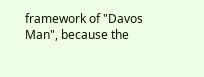framework of "Davos Man", because the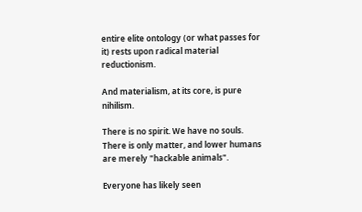entire elite ontology (or what passes for it) rests upon radical material reductionism.

And materialism, at its core, is pure nihilism.

There is no spirit. We have no souls. There is only matter, and lower humans are merely "hackable animals".

Everyone has likely seen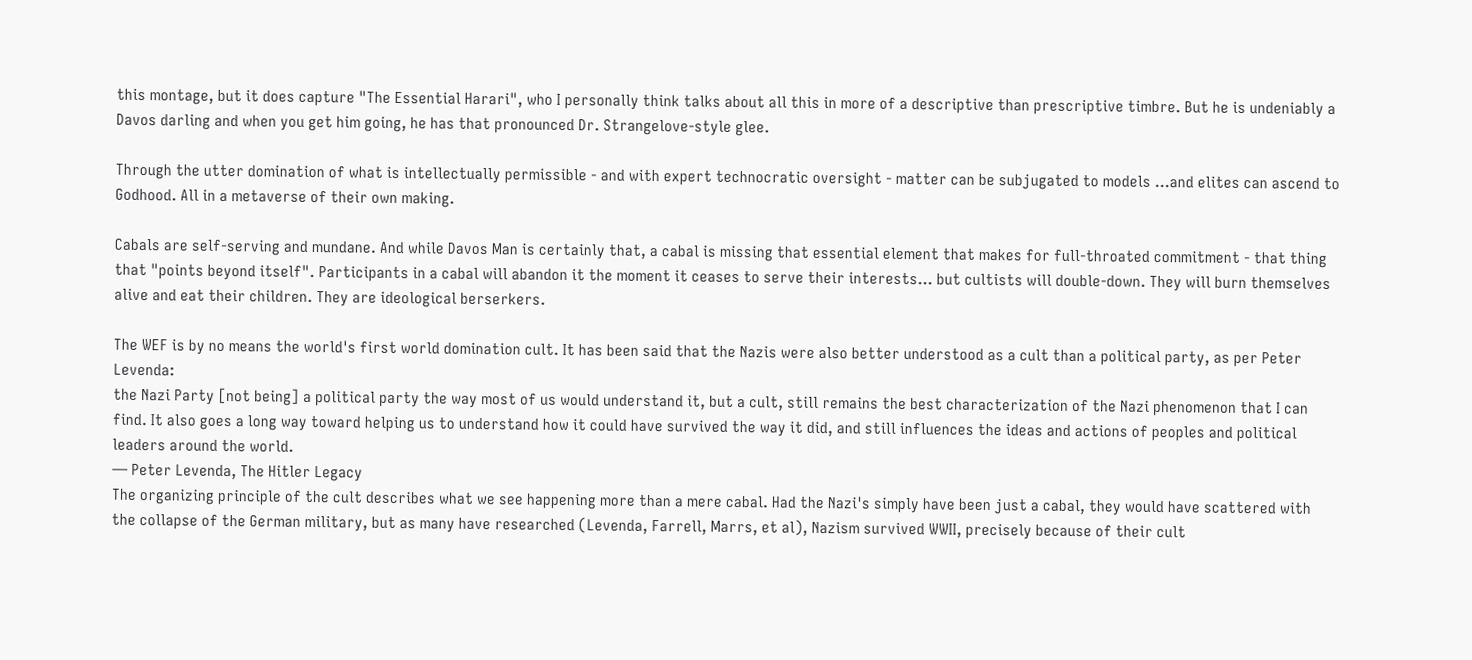this montage, but it does capture "The Essential Harari", who I personally think talks about all this in more of a descriptive than prescriptive timbre. But he is undeniably a Davos darling and when you get him going, he has that pronounced Dr. Strangelove-style glee.

Through the utter domination of what is intellectually permissible - and with expert technocratic oversight - matter can be subjugated to models ...and elites can ascend to Godhood. All in a metaverse of their own making.

Cabals are self-serving and mundane. And while Davos Man is certainly that, a cabal is missing that essential element that makes for full-throated commitment - that thing that "points beyond itself". Participants in a cabal will abandon it the moment it ceases to serve their interests... but cultists will double-down. They will burn themselves alive and eat their children. They are ideological berserkers.

The WEF is by no means the world's first world domination cult. It has been said that the Nazis were also better understood as a cult than a political party, as per Peter Levenda:
the Nazi Party [not being] a political party the way most of us would understand it, but a cult, still remains the best characterization of the Nazi phenomenon that I can find. It also goes a long way toward helping us to understand how it could have survived the way it did, and still influences the ideas and actions of peoples and political leaders around the world.
— Peter Levenda, The Hitler Legacy
The organizing principle of the cult describes what we see happening more than a mere cabal. Had the Nazi's simply have been just a cabal, they would have scattered with the collapse of the German military, but as many have researched (Levenda, Farrell, Marrs, et al), Nazism survived WWII, precisely because of their cult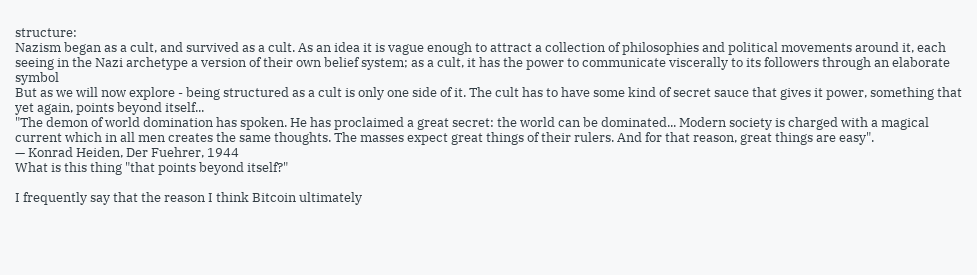structure:
Nazism began as a cult, and survived as a cult. As an idea it is vague enough to attract a collection of philosophies and political movements around it, each seeing in the Nazi archetype a version of their own belief system; as a cult, it has the power to communicate viscerally to its followers through an elaborate symbol
But as we will now explore - being structured as a cult is only one side of it. The cult has to have some kind of secret sauce that gives it power, something that yet again, points beyond itself...
"The demon of world domination has spoken. He has proclaimed a great secret: the world can be dominated... Modern society is charged with a magical current which in all men creates the same thoughts. The masses expect great things of their rulers. And for that reason, great things are easy".
— Konrad Heiden, Der Fuehrer, 1944
What is this thing "that points beyond itself?"

I frequently say that the reason I think Bitcoin ultimately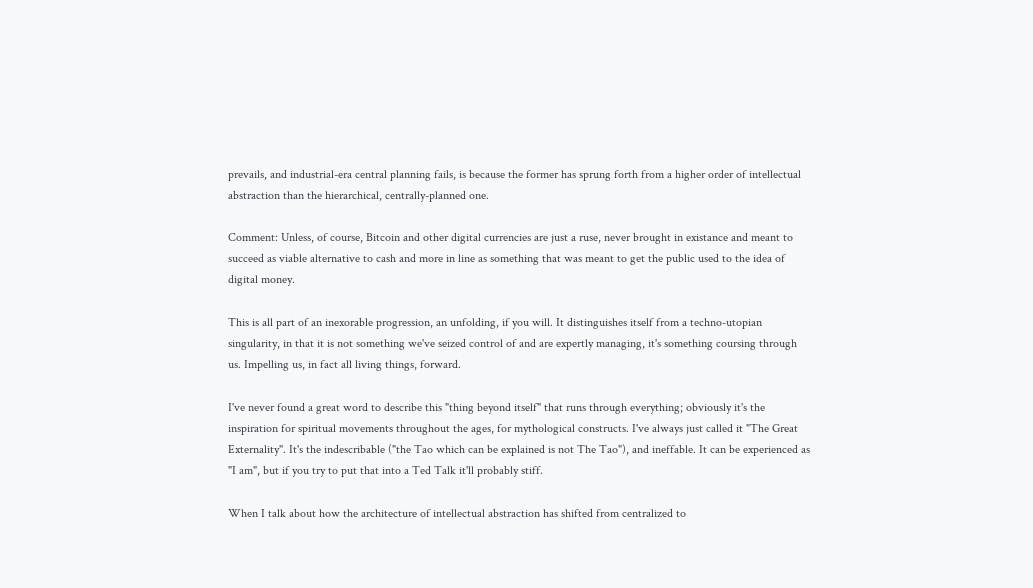prevails, and industrial-era central planning fails, is because the former has sprung forth from a higher order of intellectual abstraction than the hierarchical, centrally-planned one.

Comment: Unless, of course, Bitcoin and other digital currencies are just a ruse, never brought in existance and meant to succeed as viable alternative to cash and more in line as something that was meant to get the public used to the idea of digital money.

This is all part of an inexorable progression, an unfolding, if you will. It distinguishes itself from a techno-utopian singularity, in that it is not something we've seized control of and are expertly managing, it's something coursing through us. Impelling us, in fact all living things, forward.

I've never found a great word to describe this "thing beyond itself" that runs through everything; obviously it's the inspiration for spiritual movements throughout the ages, for mythological constructs. I've always just called it "The Great Externality". It's the indescribable ("the Tao which can be explained is not The Tao"), and ineffable. It can be experienced as "I am", but if you try to put that into a Ted Talk it'll probably stiff.

When I talk about how the architecture of intellectual abstraction has shifted from centralized to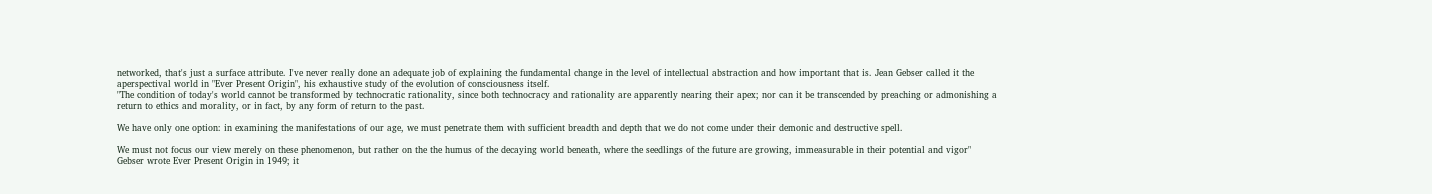networked, that's just a surface attribute. I've never really done an adequate job of explaining the fundamental change in the level of intellectual abstraction and how important that is. Jean Gebser called it the aperspectival world in "Ever Present Origin", his exhaustive study of the evolution of consciousness itself.
"The condition of today's world cannot be transformed by technocratic rationality, since both technocracy and rationality are apparently nearing their apex; nor can it be transcended by preaching or admonishing a return to ethics and morality, or in fact, by any form of return to the past.

We have only one option: in examining the manifestations of our age, we must penetrate them with sufficient breadth and depth that we do not come under their demonic and destructive spell.

We must not focus our view merely on these phenomenon, but rather on the the humus of the decaying world beneath, where the seedlings of the future are growing, immeasurable in their potential and vigor"
Gebser wrote Ever Present Origin in 1949; it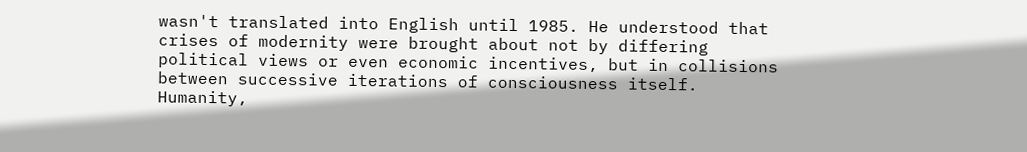wasn't translated into English until 1985. He understood that crises of modernity were brought about not by differing political views or even economic incentives, but in collisions between successive iterations of consciousness itself. Humanity,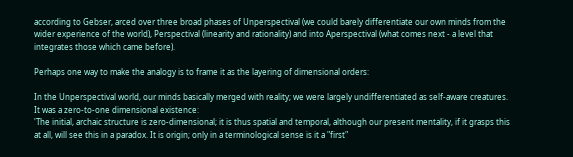according to Gebser, arced over three broad phases of Unperspectival (we could barely differentiate our own minds from the wider experience of the world), Perspectival (linearity and rationality) and into Aperspectival (what comes next - a level that integrates those which came before).

Perhaps one way to make the analogy is to frame it as the layering of dimensional orders:

In the Unperspectival world, our minds basically merged with reality; we were largely undifferentiated as self-aware creatures. It was a zero-to-one dimensional existence:
'The initial, archaic structure is zero-dimensional; it is thus spatial and temporal, although our present mentality, if it grasps this at all, will see this in a paradox. It is origin; only in a terminological sense is it a "first"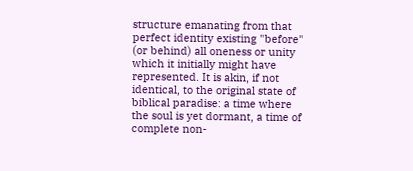structure emanating from that perfect identity existing "before" (or behind) all oneness or unity which it initially might have represented. It is akin, if not identical, to the original state of biblical paradise: a time where the soul is yet dormant, a time of complete non-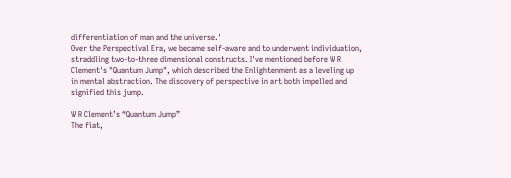differentiation of man and the universe.'
Over the Perspectival Era, we became self-aware and to underwent individuation, straddling two-to-three dimensional constructs. I've mentioned before W R Clement's "Quantum Jump", which described the Enlightenment as a leveling up in mental abstraction. The discovery of perspective in art both impelled and signified this jump.

W R Clement’s “Quantum Jump”
The fiat,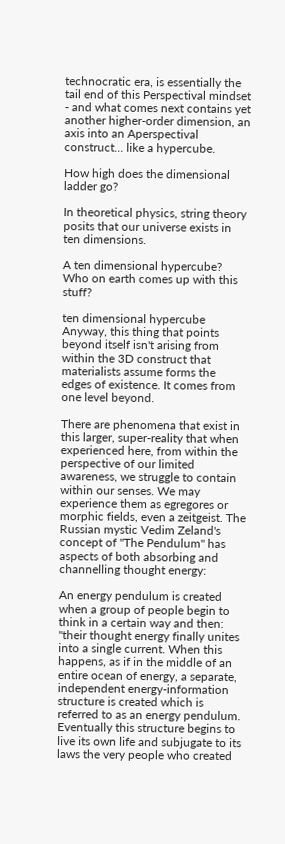technocratic era, is essentially the tail end of this Perspectival mindset - and what comes next contains yet another higher-order dimension, an axis into an Aperspectival construct... like a hypercube.

How high does the dimensional ladder go?

In theoretical physics, string theory posits that our universe exists in ten dimensions.

A ten dimensional hypercube? Who on earth comes up with this stuff?

ten dimensional hypercube
Anyway, this thing that points beyond itself isn't arising from within the 3D construct that materialists assume forms the edges of existence. It comes from one level beyond.

There are phenomena that exist in this larger, super-reality that when experienced here, from within the perspective of our limited awareness, we struggle to contain within our senses. We may experience them as egregores or morphic fields, even a zeitgeist. The Russian mystic Vedim Zeland's concept of "The Pendulum" has aspects of both absorbing and channelling thought energy:

An energy pendulum is created when a group of people begin to think in a certain way and then:
"their thought energy finally unites into a single current. When this happens, as if in the middle of an entire ocean of energy, a separate, independent energy-information structure is created which is referred to as an energy pendulum. Eventually this structure begins to live its own life and subjugate to its laws the very people who created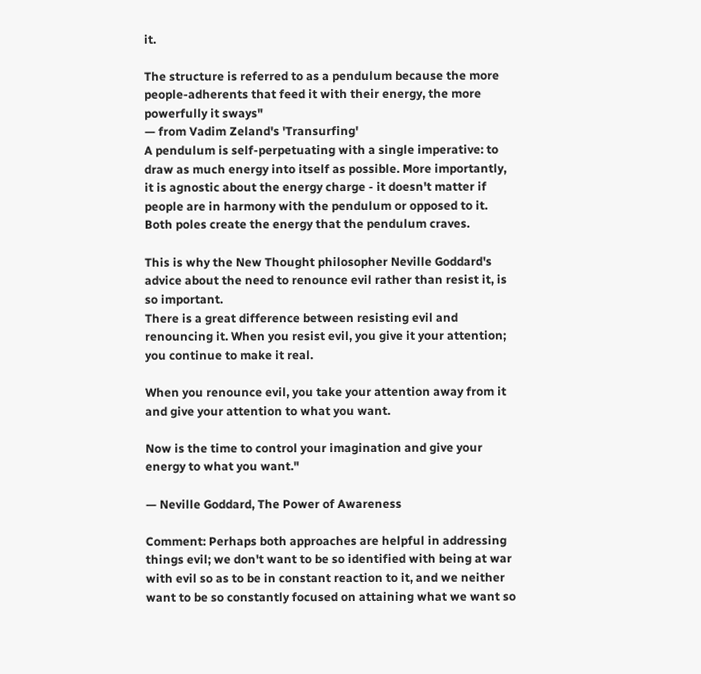it.

The structure is referred to as a pendulum because the more people-adherents that feed it with their energy, the more powerfully it sways"
— from Vadim Zeland's 'Transurfing'
A pendulum is self-perpetuating with a single imperative: to draw as much energy into itself as possible. More importantly, it is agnostic about the energy charge - it doesn't matter if people are in harmony with the pendulum or opposed to it. Both poles create the energy that the pendulum craves.

This is why the New Thought philosopher Neville Goddard's advice about the need to renounce evil rather than resist it, is so important.
There is a great difference between resisting evil and renouncing it. When you resist evil, you give it your attention; you continue to make it real.

When you renounce evil, you take your attention away from it and give your attention to what you want.

Now is the time to control your imagination and give your energy to what you want."

— Neville Goddard, The Power of Awareness

Comment: Perhaps both approaches are helpful in addressing things evil; we don't want to be so identified with being at war with evil so as to be in constant reaction to it, and we neither want to be so constantly focused on attaining what we want so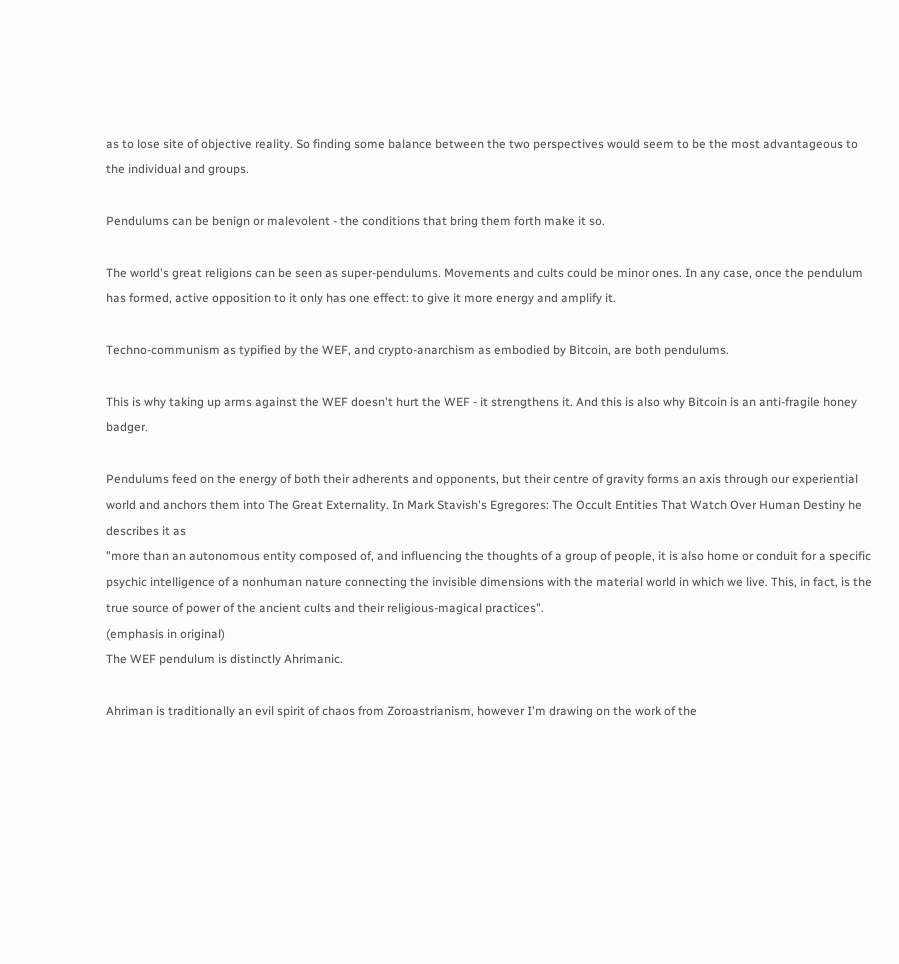as to lose site of objective reality. So finding some balance between the two perspectives would seem to be the most advantageous to the individual and groups.

Pendulums can be benign or malevolent - the conditions that bring them forth make it so.

The world's great religions can be seen as super-pendulums. Movements and cults could be minor ones. In any case, once the pendulum has formed, active opposition to it only has one effect: to give it more energy and amplify it.

Techno-communism as typified by the WEF, and crypto-anarchism as embodied by Bitcoin, are both pendulums.

This is why taking up arms against the WEF doesn't hurt the WEF - it strengthens it. And this is also why Bitcoin is an anti-fragile honey badger.

Pendulums feed on the energy of both their adherents and opponents, but their centre of gravity forms an axis through our experiential world and anchors them into The Great Externality. In Mark Stavish's Egregores: The Occult Entities That Watch Over Human Destiny he describes it as
"more than an autonomous entity composed of, and influencing the thoughts of a group of people, it is also home or conduit for a specific psychic intelligence of a nonhuman nature connecting the invisible dimensions with the material world in which we live. This, in fact, is the true source of power of the ancient cults and their religious-magical practices".
(emphasis in original)
The WEF pendulum is distinctly Ahrimanic.

Ahriman is traditionally an evil spirit of chaos from Zoroastrianism, however I'm drawing on the work of the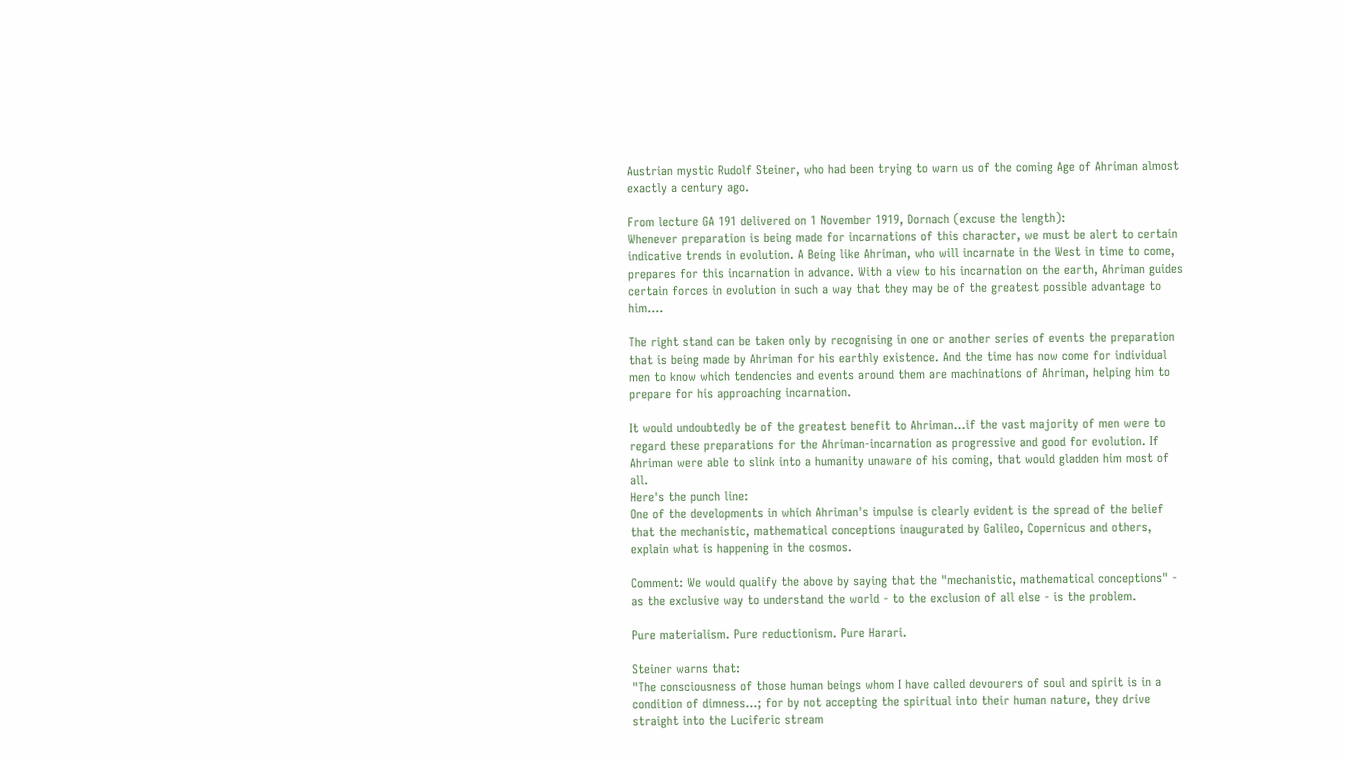Austrian mystic Rudolf Steiner, who had been trying to warn us of the coming Age of Ahriman almost exactly a century ago.

From lecture GA 191 delivered on 1 November 1919, Dornach (excuse the length):
Whenever preparation is being made for incarnations of this character, we must be alert to certain indicative trends in evolution. A Being like Ahriman, who will incarnate in the West in time to come, prepares for this incarnation in advance. With a view to his incarnation on the earth, Ahriman guides certain forces in evolution in such a way that they may be of the greatest possible advantage to him....

The right stand can be taken only by recognising in one or another series of events the preparation that is being made by Ahriman for his earthly existence. And the time has now come for individual men to know which tendencies and events around them are machinations of Ahriman, helping him to prepare for his approaching incarnation.

It would undoubtedly be of the greatest benefit to Ahriman...if the vast majority of men were to regard these preparations for the Ahriman-incarnation as progressive and good for evolution. If Ahriman were able to slink into a humanity unaware of his coming, that would gladden him most of all.
Here's the punch line:
One of the developments in which Ahriman's impulse is clearly evident is the spread of the belief that the mechanistic, mathematical conceptions inaugurated by Galileo, Copernicus and others, explain what is happening in the cosmos.

Comment: We would qualify the above by saying that the "mechanistic, mathematical conceptions" - as the exclusive way to understand the world - to the exclusion of all else - is the problem.

Pure materialism. Pure reductionism. Pure Harari.

Steiner warns that:
"The consciousness of those human beings whom I have called devourers of soul and spirit is in a condition of dimness...; for by not accepting the spiritual into their human nature, they drive straight into the Luciferic stream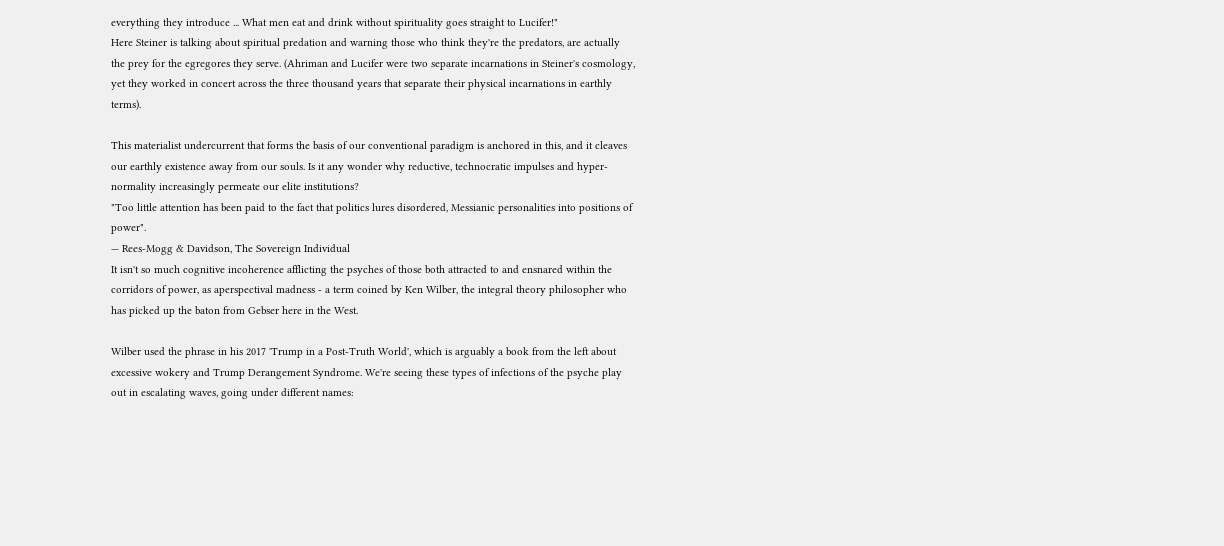everything they introduce ... What men eat and drink without spirituality goes straight to Lucifer!"
Here Steiner is talking about spiritual predation and warning those who think they're the predators, are actually the prey for the egregores they serve. (Ahriman and Lucifer were two separate incarnations in Steiner's cosmology, yet they worked in concert across the three thousand years that separate their physical incarnations in earthly terms).

This materialist undercurrent that forms the basis of our conventional paradigm is anchored in this, and it cleaves our earthly existence away from our souls. Is it any wonder why reductive, technocratic impulses and hyper-normality increasingly permeate our elite institutions?
"Too little attention has been paid to the fact that politics lures disordered, Messianic personalities into positions of power".
— Rees-Mogg & Davidson, The Sovereign Individual
It isn't so much cognitive incoherence afflicting the psyches of those both attracted to and ensnared within the corridors of power, as aperspectival madness - a term coined by Ken Wilber, the integral theory philosopher who has picked up the baton from Gebser here in the West.

Wilber used the phrase in his 2017 'Trump in a Post-Truth World', which is arguably a book from the left about excessive wokery and Trump Derangement Syndrome. We're seeing these types of infections of the psyche play out in escalating waves, going under different names: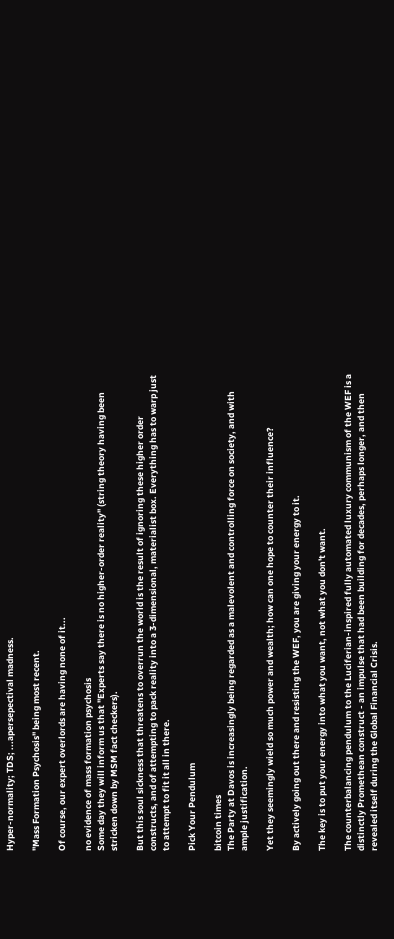Hyper-normality; TDS; ...apersepectival madness.

"Mass Formation Psychosis" being most recent.

Of course, our expert overlords are having none of it...

no evidence of mass formation psychosis
Some day they will inform us that "Experts say there is no higher-order reality" (string theory having been stricken down by MSM fact checkers).

But this soul sickness that threatens to overrun the world is the result of ignoring these higher order constructs, and of attempting to pack reality into a 3-dimensional, materialist box. Everything has to warp just to attempt to fit it all in there.

Pick Your Pendulum

bitcoin times
The Party at Davos is increasingly being regarded as a malevolent and controlling force on society, and with ample justification.

Yet they seemingly wield so much power and wealth; how can one hope to counter their influence?

By actively going out there and resisting the WEF, you are giving your energy to it.

The key is to put your energy into what you want, not what you don't want.

The counterbalancing pendulum to the Luciferian-inspired fully automated luxury communism of the WEF is a distinctly Promethean construct - an impulse that had been building for decades, perhaps longer, and then revealed itself during the Global Financial Crisis.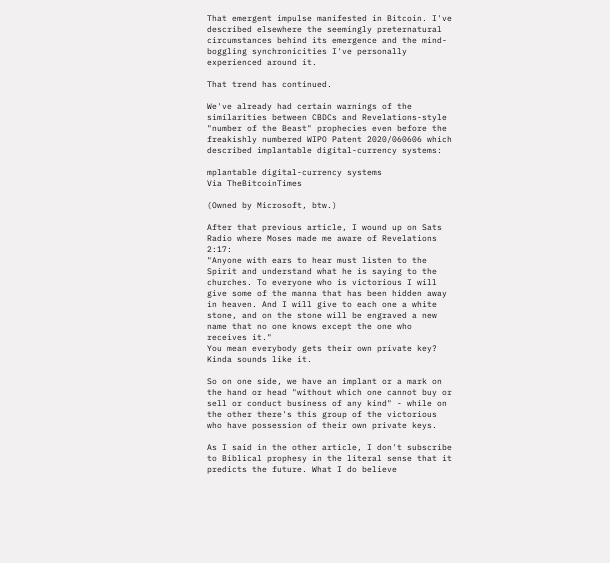That emergent impulse manifested in Bitcoin. I've described elsewhere the seemingly preternatural circumstances behind its emergence and the mind-boggling synchronicities I've personally experienced around it.

That trend has continued.

We've already had certain warnings of the similarities between CBDCs and Revelations-style "number of the Beast" prophecies even before the freakishly numbered WIPO Patent 2020/060606 which described implantable digital-currency systems:

mplantable digital-currency systems
Via TheBitcoinTimes

(Owned by Microsoft, btw.)

After that previous article, I wound up on Sats Radio where Moses made me aware of Revelations 2:17:
"Anyone with ears to hear must listen to the Spirit and understand what he is saying to the churches. To everyone who is victorious I will give some of the manna that has been hidden away in heaven. And I will give to each one a white stone, and on the stone will be engraved a new name that no one knows except the one who receives it."
You mean everybody gets their own private key? Kinda sounds like it.

So on one side, we have an implant or a mark on the hand or head "without which one cannot buy or sell or conduct business of any kind" - while on the other there's this group of the victorious who have possession of their own private keys.

As I said in the other article, I don't subscribe to Biblical prophesy in the literal sense that it predicts the future. What I do believe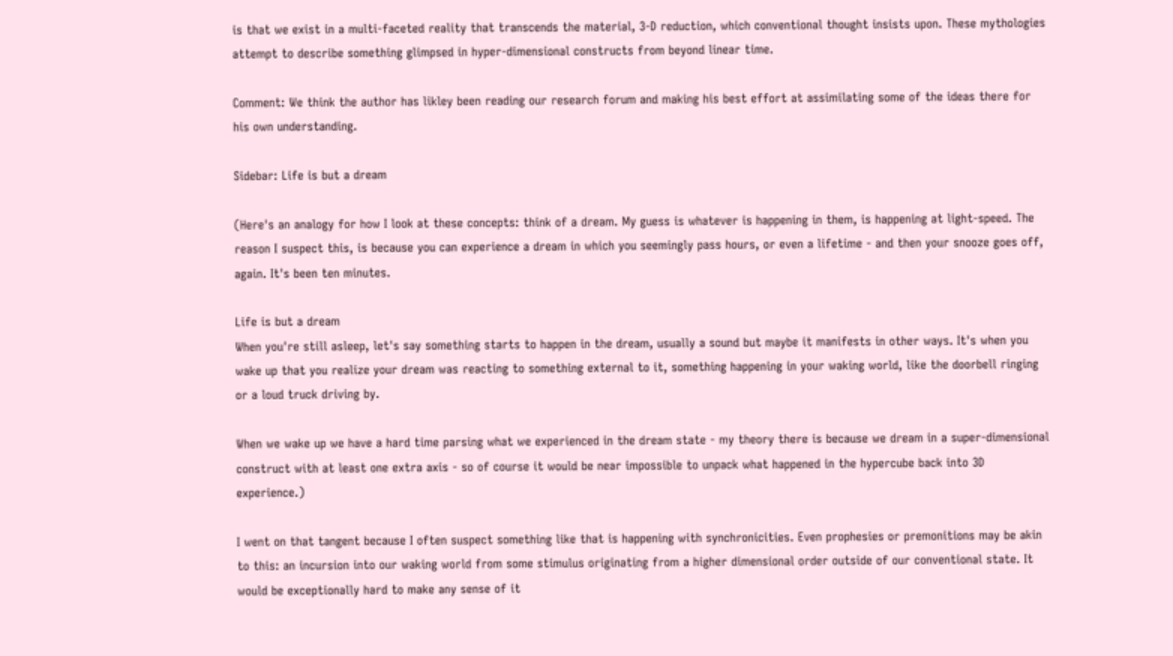is that we exist in a multi-faceted reality that transcends the material, 3-D reduction, which conventional thought insists upon. These mythologies attempt to describe something glimpsed in hyper-dimensional constructs from beyond linear time.

Comment: We think the author has likley been reading our research forum and making his best effort at assimilating some of the ideas there for his own understanding.

Sidebar: Life is but a dream

(Here's an analogy for how I look at these concepts: think of a dream. My guess is whatever is happening in them, is happening at light-speed. The reason I suspect this, is because you can experience a dream in which you seemingly pass hours, or even a lifetime - and then your snooze goes off, again. It's been ten minutes.

Life is but a dream
When you're still asleep, let's say something starts to happen in the dream, usually a sound but maybe it manifests in other ways. It's when you wake up that you realize your dream was reacting to something external to it, something happening in your waking world, like the doorbell ringing or a loud truck driving by.

When we wake up we have a hard time parsing what we experienced in the dream state - my theory there is because we dream in a super-dimensional construct with at least one extra axis - so of course it would be near impossible to unpack what happened in the hypercube back into 3D experience.)

I went on that tangent because I often suspect something like that is happening with synchronicities. Even prophesies or premonitions may be akin to this: an incursion into our waking world from some stimulus originating from a higher dimensional order outside of our conventional state. It would be exceptionally hard to make any sense of it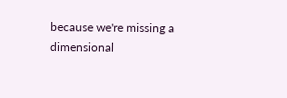because we're missing a dimensional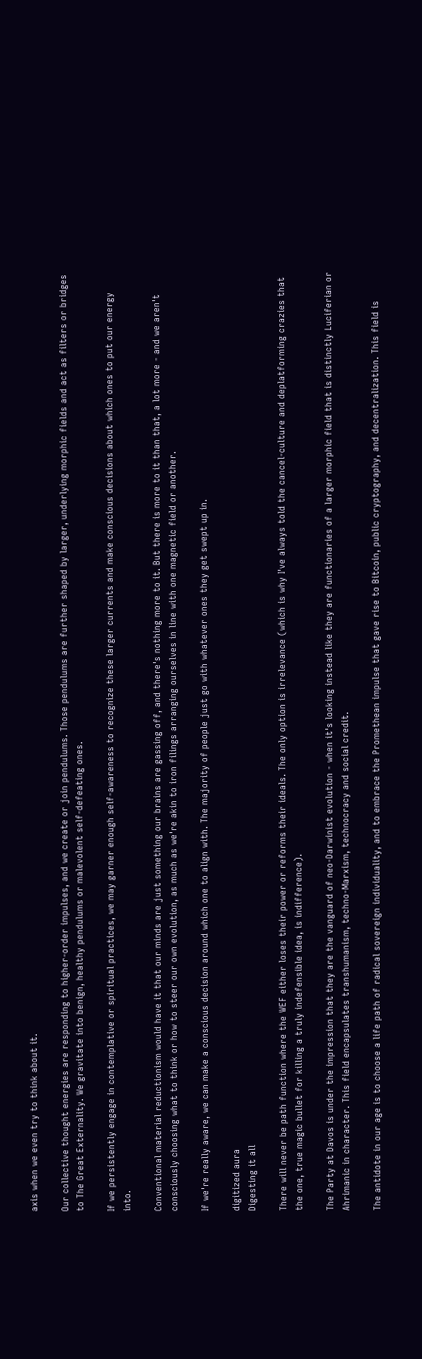axis when we even try to think about it.

Our collective thought energies are responding to higher-order impulses, and we create or join pendulums. Those pendulums are further shaped by larger, underlying morphic fields and act as filters or bridges to The Great Externality. We gravitate into benign, healthy pendulums or malevolent self-defeating ones.

If we persistently engage in contemplative or spiritual practices, we may garner enough self-awareness to recognize these larger currents and make conscious decisions about which ones to put our energy into.

Conventional material reductionism would have it that our minds are just something our brains are gassing off, and there's nothing more to it. But there is more to it than that, a lot more - and we aren't consciously choosing what to think or how to steer our own evolution, as much as we're akin to iron filings arranging ourselves in line with one magnetic field or another.

If we're really aware, we can make a conscious decision around which one to align with. The majority of people just go with whatever ones they get swept up in.

digitized aura
Digesting it all

There will never be path function where the WEF either loses their power or reforms their ideals. The only option is irrelevance (which is why I've always told the cancel-culture and deplatforming crazies that the one, true magic bullet for killing a truly indefensible idea, is indifference).

The Party at Davos is under the impression that they are the vanguard of neo-Darwinist evolution - when it's looking instead like they are functionaries of a larger morphic field that is distinctly Luciferian or Ahrimanic in character. This field encapsulates transhumanism, techno-Marxism, technocracy and social credit.

The antidote in our age is to choose a life path of radical sovereign individuality, and to embrace the Promethean impulse that gave rise to Bitcoin, public cryptography, and decentralization. This field is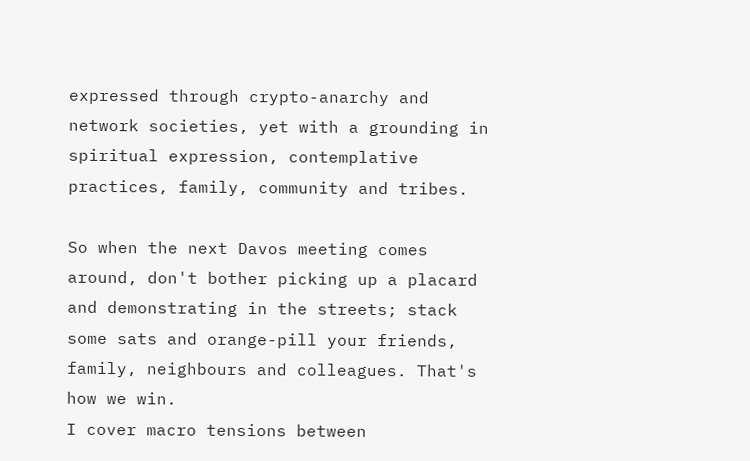expressed through crypto-anarchy and network societies, yet with a grounding in spiritual expression, contemplative practices, family, community and tribes.

So when the next Davos meeting comes around, don't bother picking up a placard and demonstrating in the streets; stack some sats and orange-pill your friends, family, neighbours and colleagues. That's how we win.
I cover macro tensions between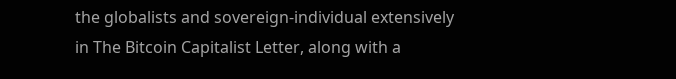the globalists and sovereign-individual extensively in The Bitcoin Capitalist Letter, along with a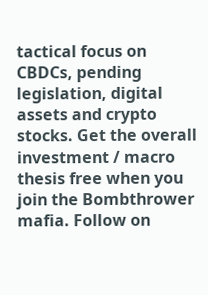tactical focus on CBDCs, pending legislation, digital assets and crypto stocks. Get the overall investment / macro thesis free when you join the Bombthrower mafia. Follow on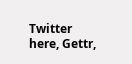Twitter here, Gettr,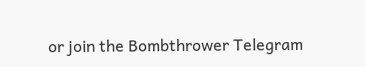or join the Bombthrower Telegram